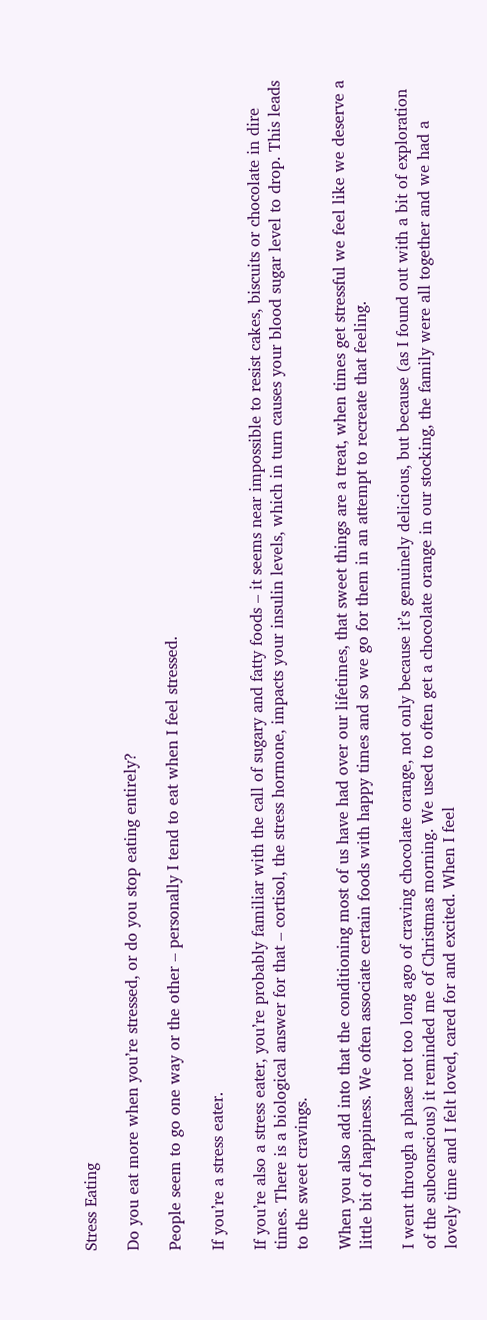Stress Eating

Do you eat more when you’re stressed, or do you stop eating entirely?

People seem to go one way or the other – personally I tend to eat when I feel stressed.

If you’re a stress eater.

If you’re also a stress eater, you’re probably familiar with the call of sugary and fatty foods – it seems near impossible to resist cakes, biscuits or chocolate in dire times. There is a biological answer for that – cortisol, the stress hormone, impacts your insulin levels, which in turn causes your blood sugar level to drop. This leads to the sweet cravings.

When you also add into that the conditioning most of us have had over our lifetimes, that sweet things are a treat, when times get stressful we feel like we deserve a little bit of happiness. We often associate certain foods with happy times and so we go for them in an attempt to recreate that feeling.

I went through a phase not too long ago of craving chocolate orange, not only because it’s genuinely delicious, but because (as I found out with a bit of exploration of the subconscious) it reminded me of Christmas morning. We used to often get a chocolate orange in our stocking, the family were all together and we had a lovely time and I felt loved, cared for and excited. When I feel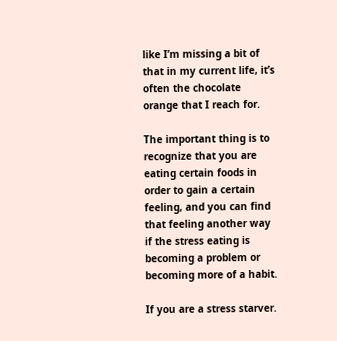like I’m missing a bit of that in my current life, it’s often the chocolate orange that I reach for.

The important thing is to recognize that you are eating certain foods in order to gain a certain feeling, and you can find that feeling another way if the stress eating is becoming a problem or becoming more of a habit.

If you are a stress starver.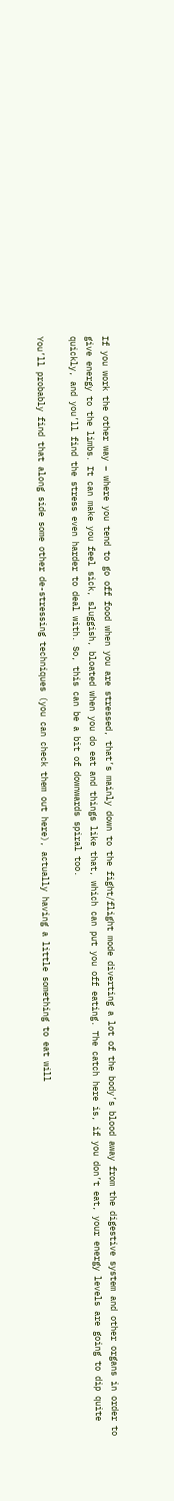If you work the other way – where you tend to go off food when you are stressed, that’s mainly down to the fight/flight mode diverting a lot of the body’s blood away from the digestive system and other organs in order to give energy to the limbs. It can make you feel sick, sluggish, bloated when you do eat and things like that, which can put you off eating. The catch here is, if you don’t eat, your energy levels are going to dip quite quickly, and you’ll find the stress even harder to deal with. So, this can be a bit of downwards spiral too.

You’ll probably find that along side some other de-stressing techniques (you can check them out here), actually having a little something to eat will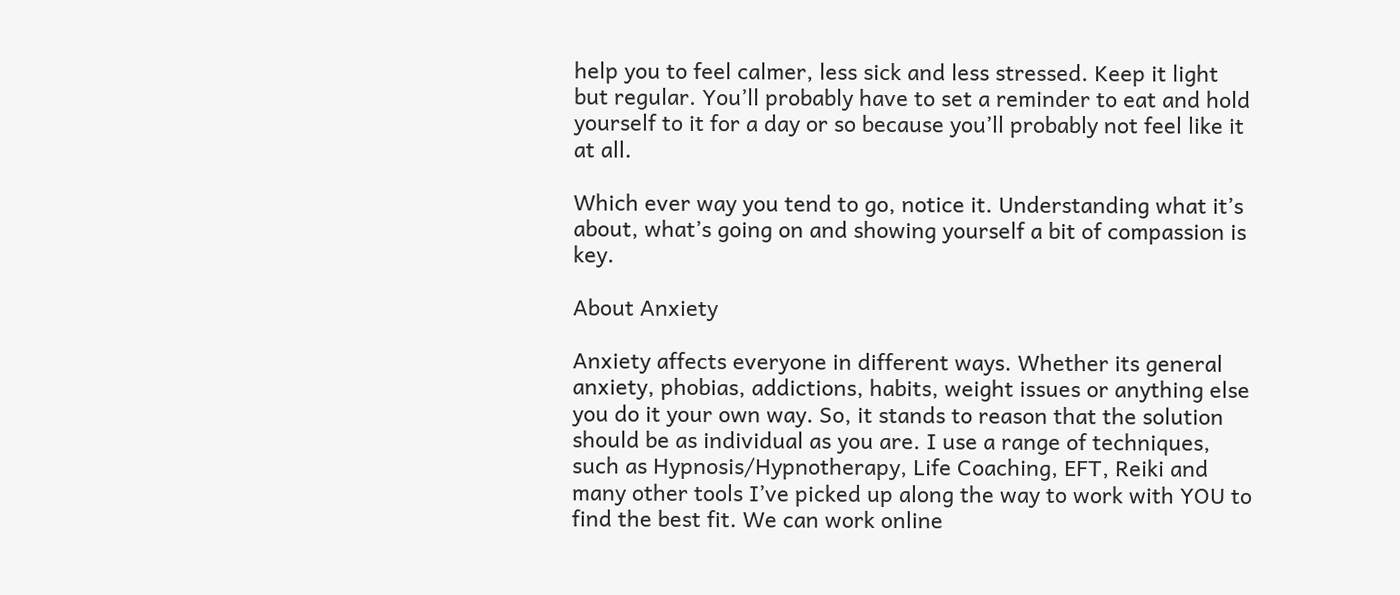help you to feel calmer, less sick and less stressed. Keep it light but regular. You’ll probably have to set a reminder to eat and hold yourself to it for a day or so because you’ll probably not feel like it at all.

Which ever way you tend to go, notice it. Understanding what it’s about, what’s going on and showing yourself a bit of compassion is key.

About Anxiety

Anxiety affects everyone in different ways. Whether its general anxiety, phobias, addictions, habits, weight issues or anything else you do it your own way. So, it stands to reason that the solution should be as individual as you are. I use a range of techniques, such as Hypnosis/Hypnotherapy, Life Coaching, EFT, Reiki and many other tools I’ve picked up along the way to work with YOU to find the best fit. We can work online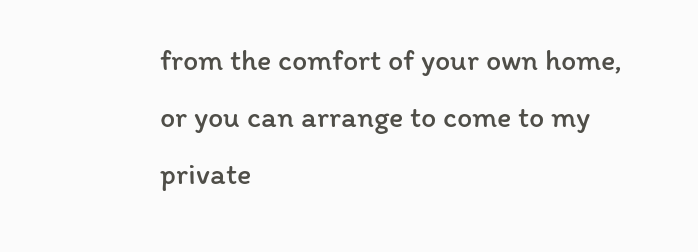from the comfort of your own home, or you can arrange to come to my private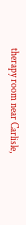therapy room near Carlisle,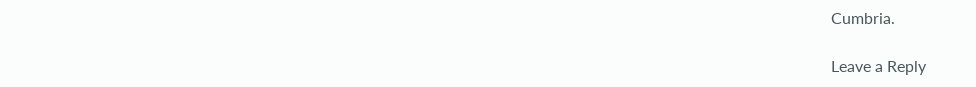Cumbria.

Leave a Reply